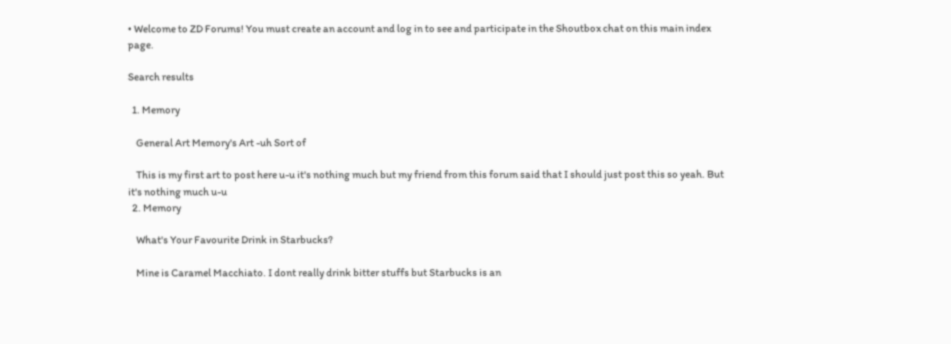• Welcome to ZD Forums! You must create an account and log in to see and participate in the Shoutbox chat on this main index page.

Search results

  1. Memory

    General Art Memory's Art -uh Sort of

    This is my first art to post here u-u it's nothing much but my friend from this forum said that I should just post this so yeah. But it's nothing much u-u
  2. Memory

    What's Your Favourite Drink in Starbucks?

    Mine is Caramel Macchiato. I dont really drink bitter stuffs but Starbucks is an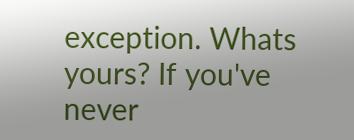exception. Whats yours? If you've never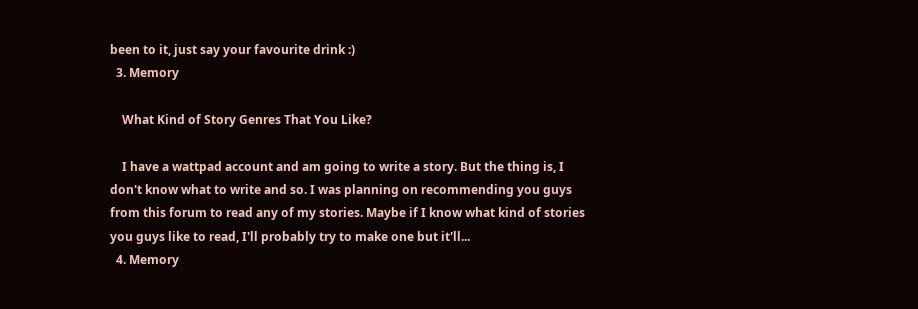been to it, just say your favourite drink :)
  3. Memory

    What Kind of Story Genres That You Like?

    I have a wattpad account and am going to write a story. But the thing is, I don't know what to write and so. I was planning on recommending you guys from this forum to read any of my stories. Maybe if I know what kind of stories you guys like to read, I'll probably try to make one but it'll...
  4. Memory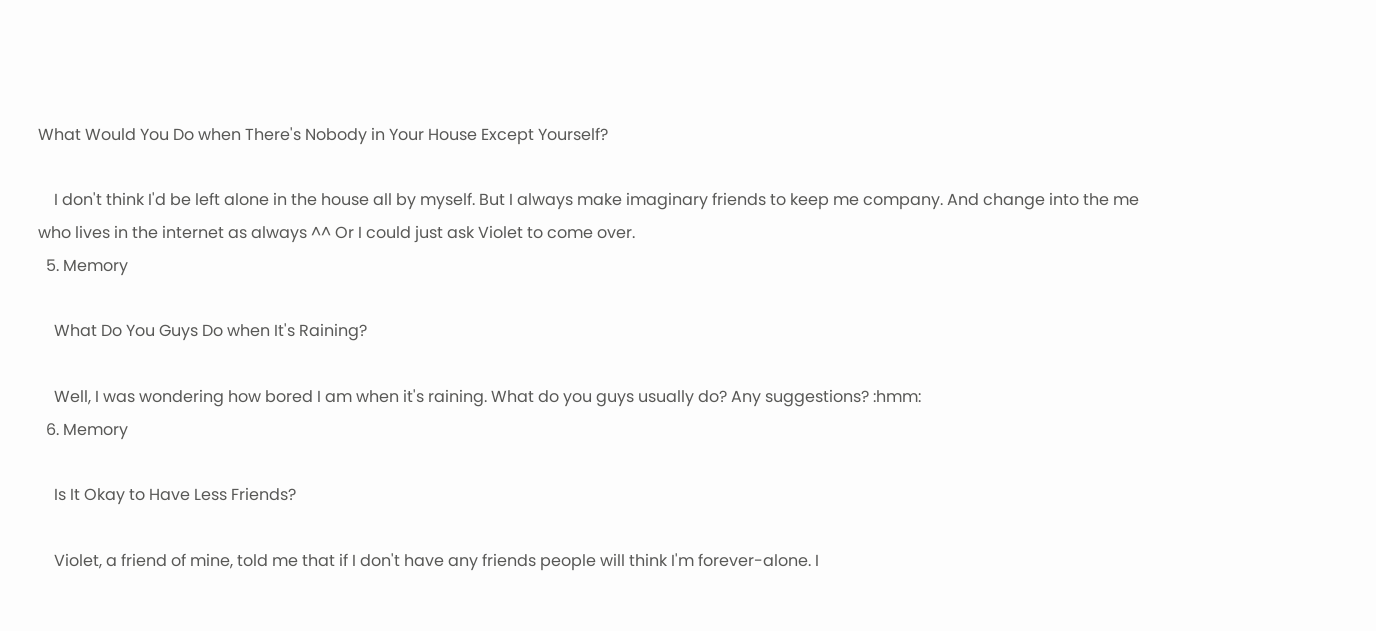What Would You Do when There's Nobody in Your House Except Yourself?

    I don't think I'd be left alone in the house all by myself. But I always make imaginary friends to keep me company. And change into the me who lives in the internet as always ^^ Or I could just ask Violet to come over.
  5. Memory

    What Do You Guys Do when It's Raining?

    Well, I was wondering how bored I am when it's raining. What do you guys usually do? Any suggestions? :hmm:
  6. Memory

    Is It Okay to Have Less Friends?

    Violet, a friend of mine, told me that if I don't have any friends people will think I'm forever-alone. I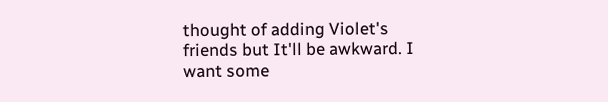thought of adding Violet's friends but It'll be awkward. I want some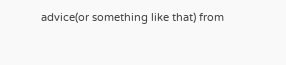advice(or something like that) from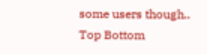some users though..
Top Bottom